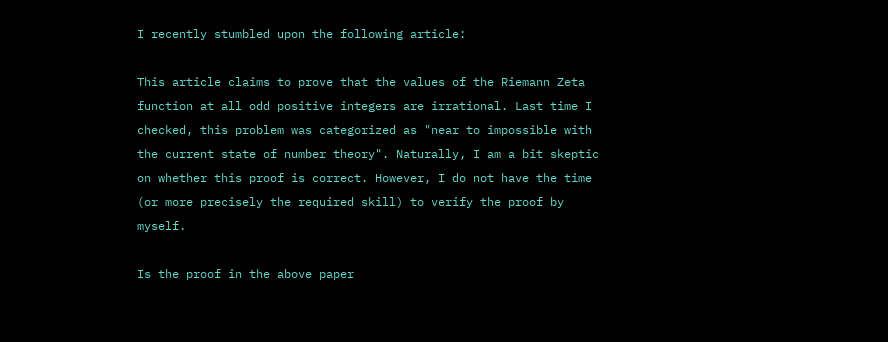I recently stumbled upon the following article:

This article claims to prove that the values of the Riemann Zeta function at all odd positive integers are irrational. Last time I checked, this problem was categorized as "near to impossible with the current state of number theory". Naturally, I am a bit skeptic on whether this proof is correct. However, I do not have the time (or more precisely the required skill) to verify the proof by myself.

Is the proof in the above paper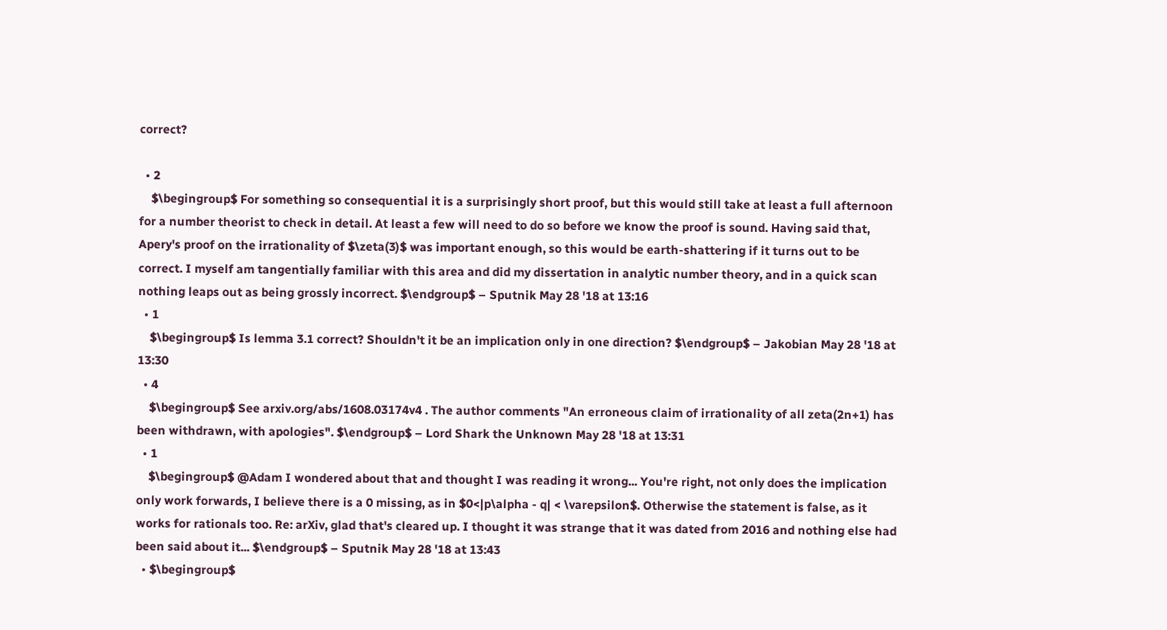correct?

  • 2
    $\begingroup$ For something so consequential it is a surprisingly short proof, but this would still take at least a full afternoon for a number theorist to check in detail. At least a few will need to do so before we know the proof is sound. Having said that, Apery's proof on the irrationality of $\zeta(3)$ was important enough, so this would be earth-shattering if it turns out to be correct. I myself am tangentially familiar with this area and did my dissertation in analytic number theory, and in a quick scan nothing leaps out as being grossly incorrect. $\endgroup$ – Sputnik May 28 '18 at 13:16
  • 1
    $\begingroup$ Is lemma 3.1 correct? Shouldn't it be an implication only in one direction? $\endgroup$ – Jakobian May 28 '18 at 13:30
  • 4
    $\begingroup$ See arxiv.org/abs/1608.03174v4 . The author comments "An erroneous claim of irrationality of all zeta(2n+1) has been withdrawn, with apologies". $\endgroup$ – Lord Shark the Unknown May 28 '18 at 13:31
  • 1
    $\begingroup$ @Adam I wondered about that and thought I was reading it wrong... You're right, not only does the implication only work forwards, I believe there is a 0 missing, as in $0<|p\alpha - q| < \varepsilon$. Otherwise the statement is false, as it works for rationals too. Re: arXiv, glad that's cleared up. I thought it was strange that it was dated from 2016 and nothing else had been said about it... $\endgroup$ – Sputnik May 28 '18 at 13:43
  • $\begingroup$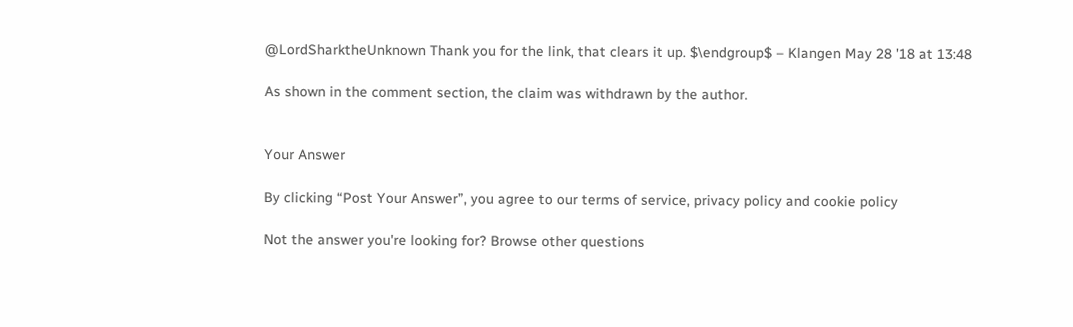@LordSharktheUnknown Thank you for the link, that clears it up. $\endgroup$ – Klangen May 28 '18 at 13:48

As shown in the comment section, the claim was withdrawn by the author.


Your Answer

By clicking “Post Your Answer”, you agree to our terms of service, privacy policy and cookie policy

Not the answer you're looking for? Browse other questions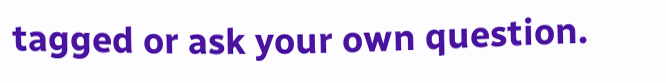tagged or ask your own question.